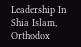Leadership In Shia Islam, Orthodox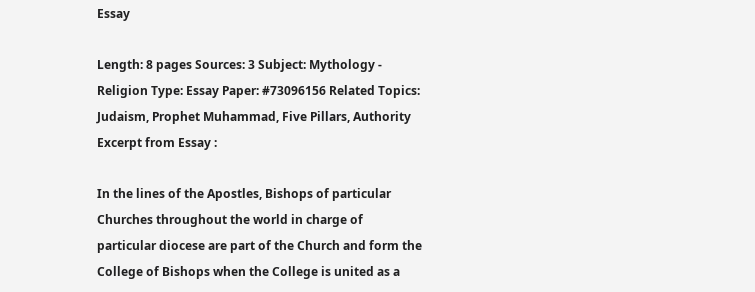Essay

Length: 8 pages Sources: 3 Subject: Mythology - Religion Type: Essay Paper: #73096156 Related Topics: Judaism, Prophet Muhammad, Five Pillars, Authority
Excerpt from Essay :

In the lines of the Apostles, Bishops of particular Churches throughout the world in charge of particular diocese are part of the Church and form the College of Bishops when the College is united as a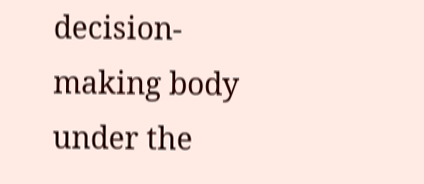decision-making body under the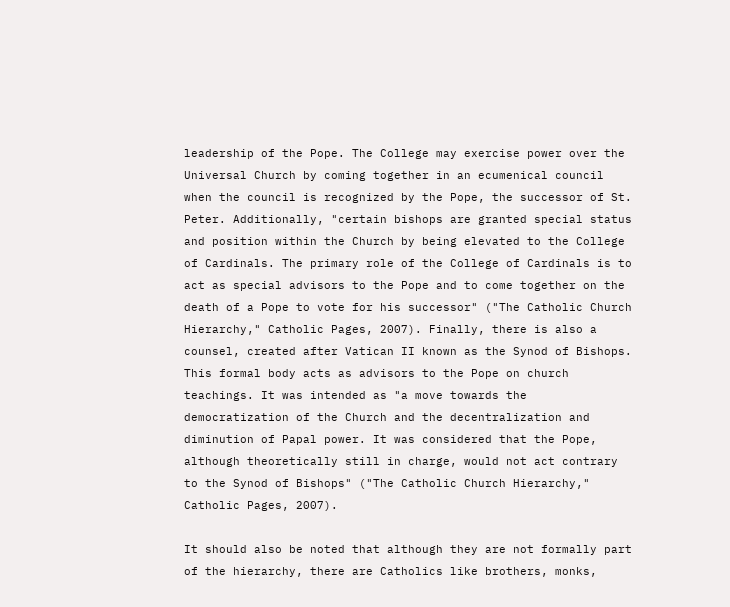leadership of the Pope. The College may exercise power over the Universal Church by coming together in an ecumenical council when the council is recognized by the Pope, the successor of St. Peter. Additionally, "certain bishops are granted special status and position within the Church by being elevated to the College of Cardinals. The primary role of the College of Cardinals is to act as special advisors to the Pope and to come together on the death of a Pope to vote for his successor" ("The Catholic Church Hierarchy," Catholic Pages, 2007). Finally, there is also a counsel, created after Vatican II known as the Synod of Bishops. This formal body acts as advisors to the Pope on church teachings. It was intended as "a move towards the democratization of the Church and the decentralization and diminution of Papal power. It was considered that the Pope, although theoretically still in charge, would not act contrary to the Synod of Bishops" ("The Catholic Church Hierarchy," Catholic Pages, 2007).

It should also be noted that although they are not formally part of the hierarchy, there are Catholics like brothers, monks,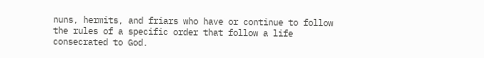nuns, hermits, and friars who have or continue to follow the rules of a specific order that follow a life consecrated to God.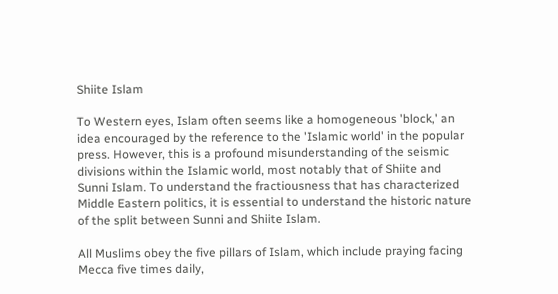Shiite Islam

To Western eyes, Islam often seems like a homogeneous 'block,' an idea encouraged by the reference to the 'Islamic world' in the popular press. However, this is a profound misunderstanding of the seismic divisions within the Islamic world, most notably that of Shiite and Sunni Islam. To understand the fractiousness that has characterized Middle Eastern politics, it is essential to understand the historic nature of the split between Sunni and Shiite Islam.

All Muslims obey the five pillars of Islam, which include praying facing Mecca five times daily,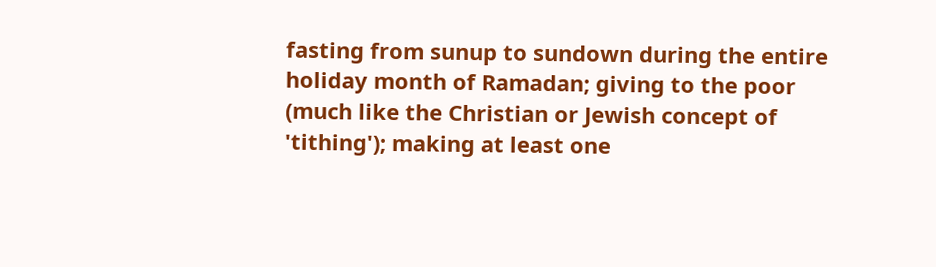fasting from sunup to sundown during the entire holiday month of Ramadan; giving to the poor (much like the Christian or Jewish concept of 'tithing'); making at least one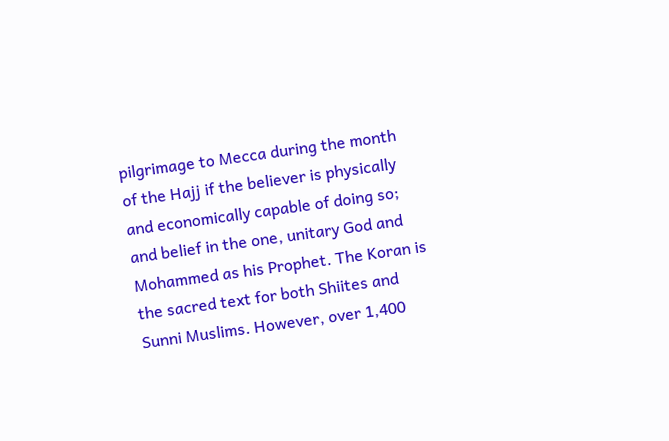pilgrimage to Mecca during the month of the Hajj if the believer is physically and economically capable of doing so; and belief in the one, unitary God and Mohammed as his Prophet. The Koran is the sacred text for both Shiites and Sunni Muslims. However, over 1,400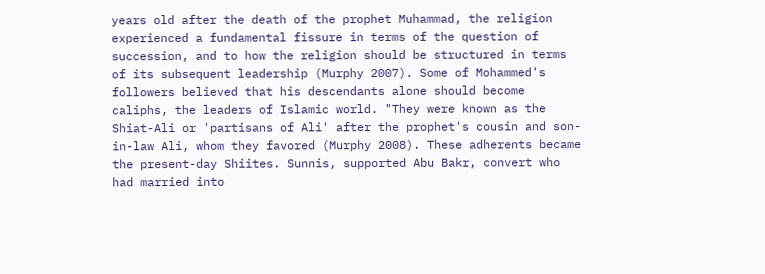years old after the death of the prophet Muhammad, the religion experienced a fundamental fissure in terms of the question of succession, and to how the religion should be structured in terms of its subsequent leadership (Murphy 2007). Some of Mohammed's followers believed that his descendants alone should become caliphs, the leaders of Islamic world. "They were known as the Shiat-Ali or 'partisans of Ali' after the prophet's cousin and son-in-law Ali, whom they favored (Murphy 2008). These adherents became the present-day Shiites. Sunnis, supported Abu Bakr, convert who had married into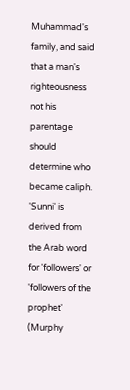Muhammad's family, and said that a man's righteousness not his parentage should determine who became caliph. 'Sunni' is derived from the Arab word for 'followers' or 'followers of the prophet' (Murphy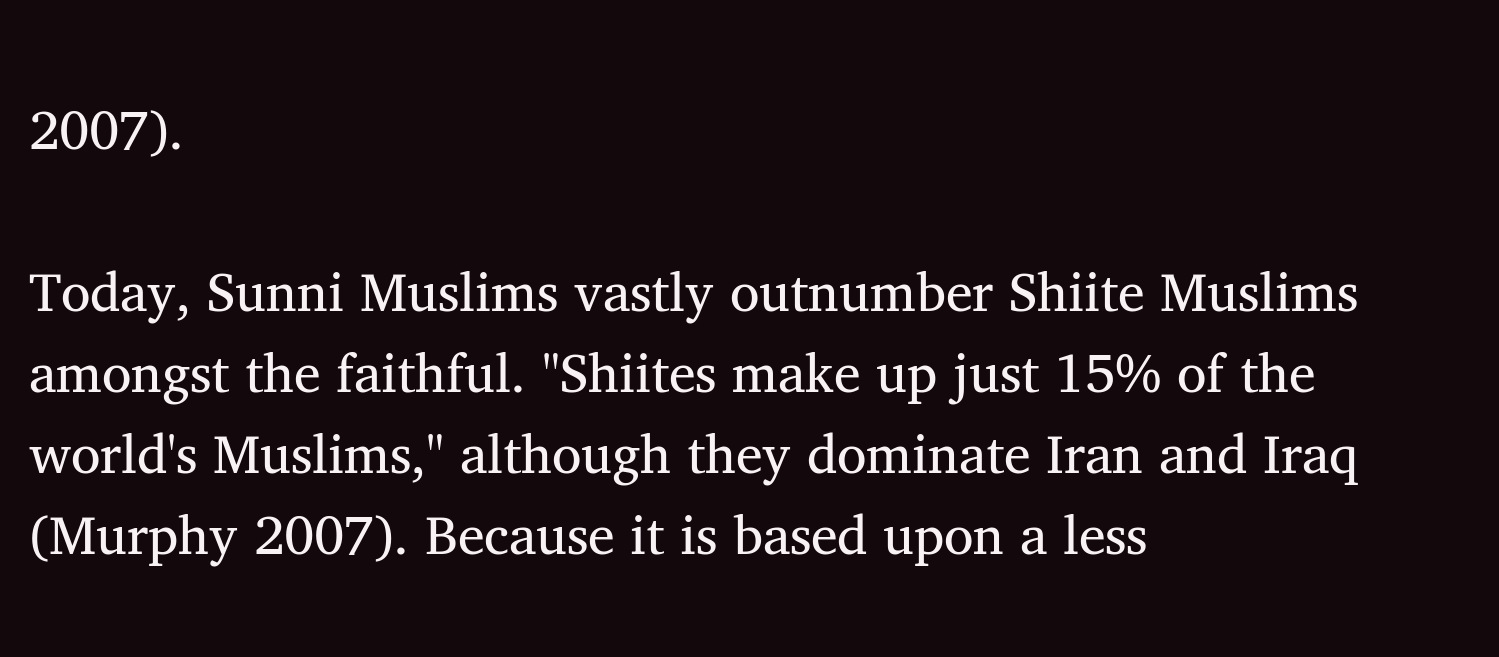2007).

Today, Sunni Muslims vastly outnumber Shiite Muslims amongst the faithful. "Shiites make up just 15% of the world's Muslims," although they dominate Iran and Iraq (Murphy 2007). Because it is based upon a less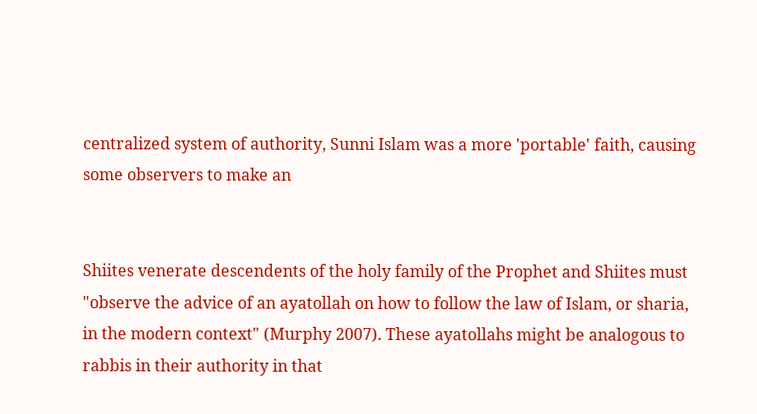centralized system of authority, Sunni Islam was a more 'portable' faith, causing some observers to make an


Shiites venerate descendents of the holy family of the Prophet and Shiites must "observe the advice of an ayatollah on how to follow the law of Islam, or sharia, in the modern context" (Murphy 2007). These ayatollahs might be analogous to rabbis in their authority in that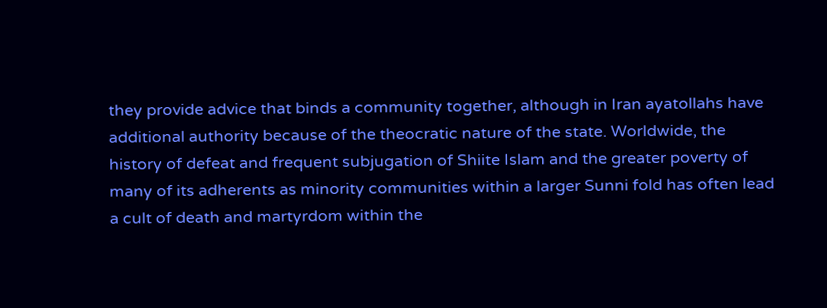they provide advice that binds a community together, although in Iran ayatollahs have additional authority because of the theocratic nature of the state. Worldwide, the history of defeat and frequent subjugation of Shiite Islam and the greater poverty of many of its adherents as minority communities within a larger Sunni fold has often lead a cult of death and martyrdom within the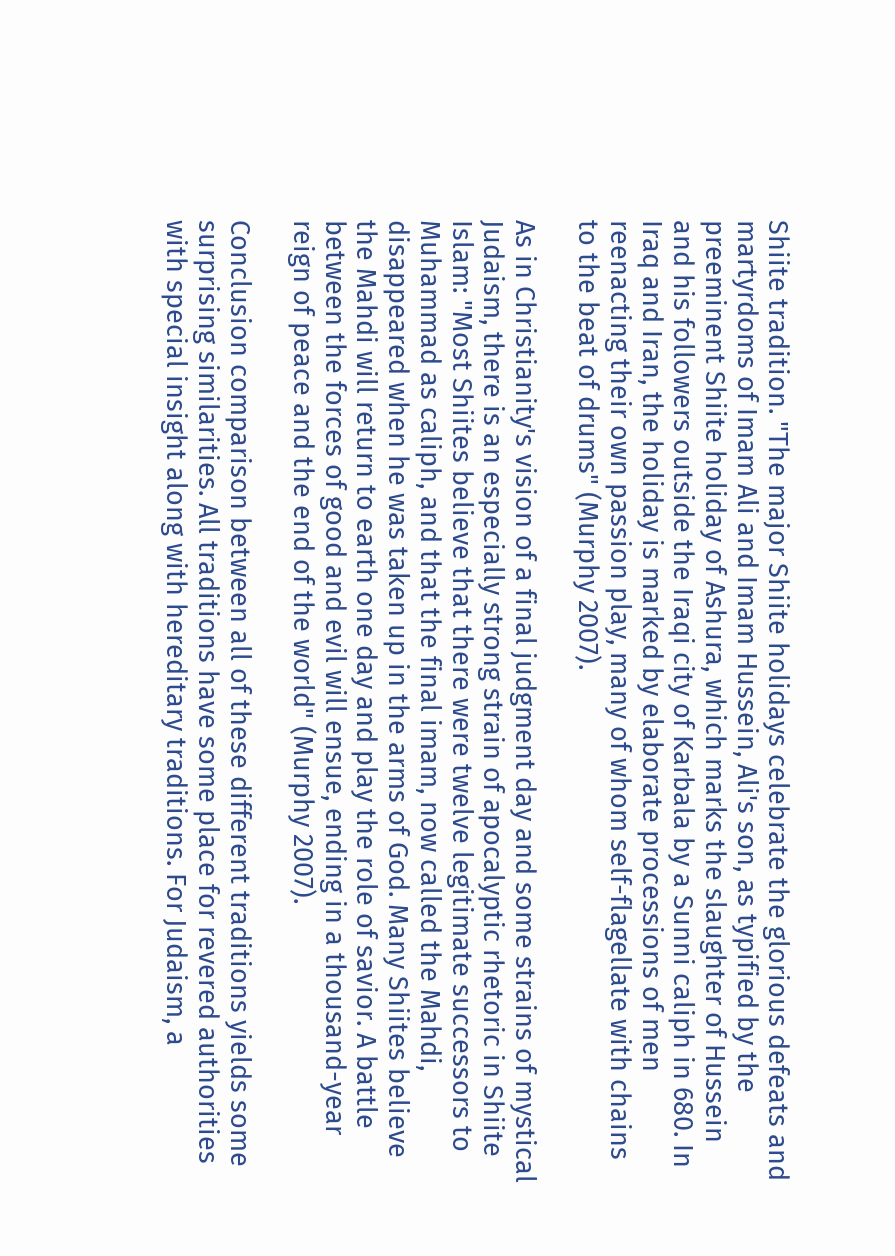Shiite tradition. "The major Shiite holidays celebrate the glorious defeats and martyrdoms of Imam Ali and Imam Hussein, Ali's son, as typified by the preeminent Shiite holiday of Ashura, which marks the slaughter of Hussein and his followers outside the Iraqi city of Karbala by a Sunni caliph in 680. In Iraq and Iran, the holiday is marked by elaborate processions of men reenacting their own passion play, many of whom self-flagellate with chains to the beat of drums" (Murphy 2007).

As in Christianity's vision of a final judgment day and some strains of mystical Judaism, there is an especially strong strain of apocalyptic rhetoric in Shiite Islam: "Most Shiites believe that there were twelve legitimate successors to Muhammad as caliph, and that the final imam, now called the Mahdi, disappeared when he was taken up in the arms of God. Many Shiites believe the Mahdi will return to earth one day and play the role of savior. A battle between the forces of good and evil will ensue, ending in a thousand-year reign of peace and the end of the world" (Murphy 2007).

Conclusion comparison between all of these different traditions yields some surprising similarities. All traditions have some place for revered authorities with special insight along with hereditary traditions. For Judaism, a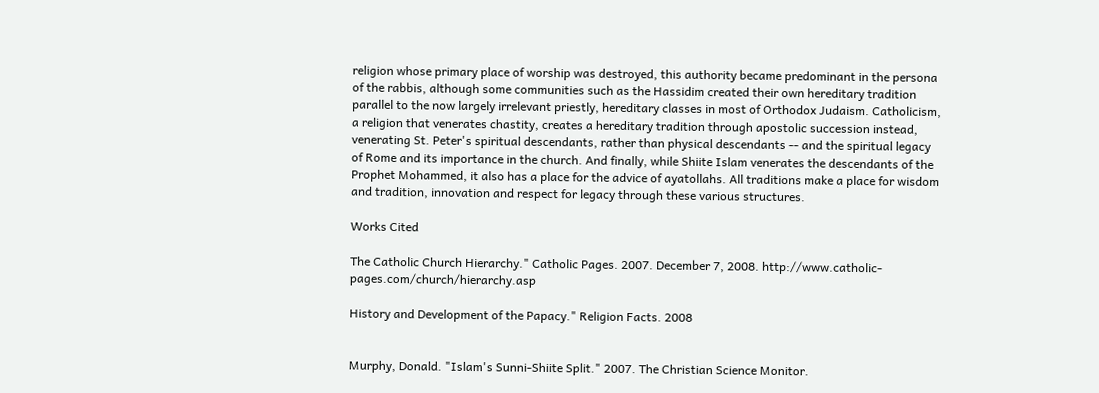religion whose primary place of worship was destroyed, this authority became predominant in the persona of the rabbis, although some communities such as the Hassidim created their own hereditary tradition parallel to the now largely irrelevant priestly, hereditary classes in most of Orthodox Judaism. Catholicism, a religion that venerates chastity, creates a hereditary tradition through apostolic succession instead, venerating St. Peter's spiritual descendants, rather than physical descendants -- and the spiritual legacy of Rome and its importance in the church. And finally, while Shiite Islam venerates the descendants of the Prophet Mohammed, it also has a place for the advice of ayatollahs. All traditions make a place for wisdom and tradition, innovation and respect for legacy through these various structures.

Works Cited

The Catholic Church Hierarchy." Catholic Pages. 2007. December 7, 2008. http://www.catholic-pages.com/church/hierarchy.asp

History and Development of the Papacy." Religion Facts. 2008


Murphy, Donald. "Islam's Sunni-Shiite Split." 2007. The Christian Science Monitor.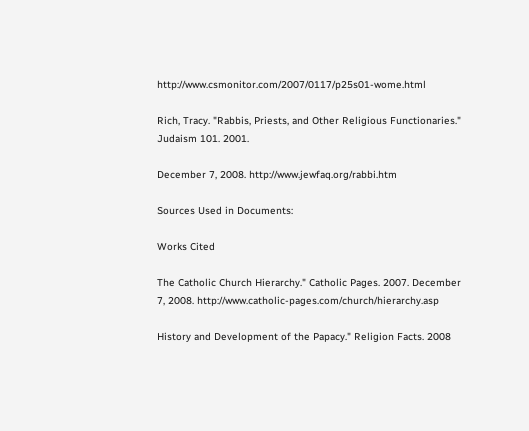http://www.csmonitor.com/2007/0117/p25s01-wome.html

Rich, Tracy. "Rabbis, Priests, and Other Religious Functionaries." Judaism 101. 2001.

December 7, 2008. http://www.jewfaq.org/rabbi.htm

Sources Used in Documents:

Works Cited

The Catholic Church Hierarchy." Catholic Pages. 2007. December 7, 2008. http://www.catholic-pages.com/church/hierarchy.asp

History and Development of the Papacy." Religion Facts. 2008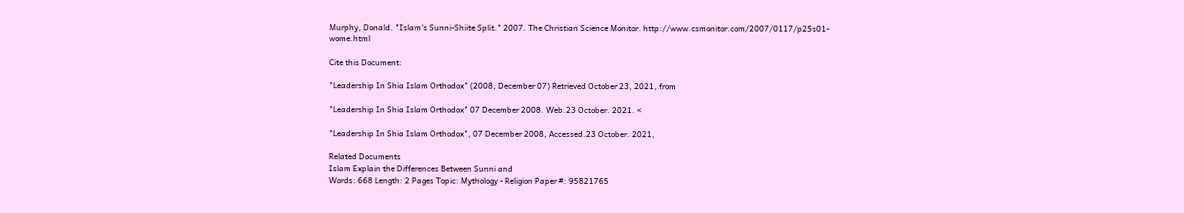Murphy, Donald. "Islam's Sunni-Shiite Split." 2007. The Christian Science Monitor. http://www.csmonitor.com/2007/0117/p25s01-wome.html

Cite this Document:

"Leadership In Shia Islam Orthodox" (2008, December 07) Retrieved October 23, 2021, from

"Leadership In Shia Islam Orthodox" 07 December 2008. Web.23 October. 2021. <

"Leadership In Shia Islam Orthodox", 07 December 2008, Accessed.23 October. 2021,

Related Documents
Islam Explain the Differences Between Sunni and
Words: 668 Length: 2 Pages Topic: Mythology - Religion Paper #: 95821765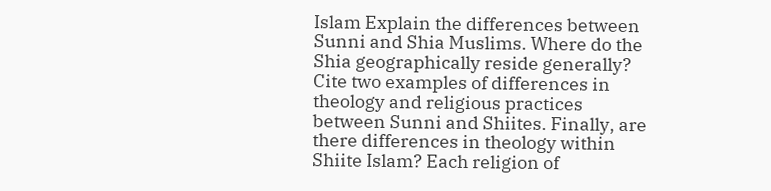Islam Explain the differences between Sunni and Shia Muslims. Where do the Shia geographically reside generally? Cite two examples of differences in theology and religious practices between Sunni and Shiites. Finally, are there differences in theology within Shiite Islam? Each religion of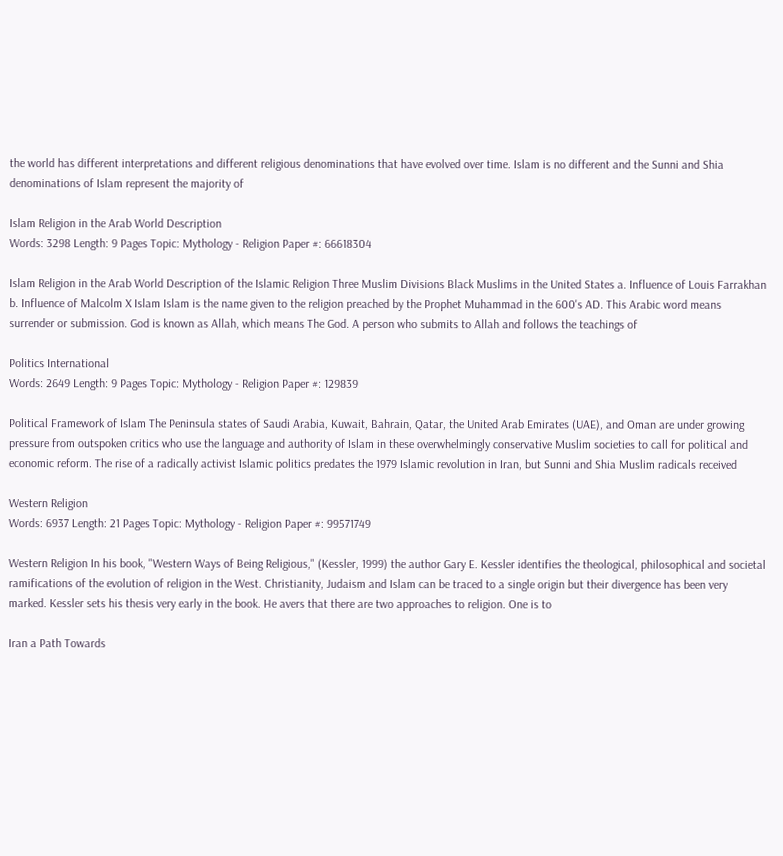the world has different interpretations and different religious denominations that have evolved over time. Islam is no different and the Sunni and Shia denominations of Islam represent the majority of

Islam Religion in the Arab World Description
Words: 3298 Length: 9 Pages Topic: Mythology - Religion Paper #: 66618304

Islam Religion in the Arab World Description of the Islamic Religion Three Muslim Divisions Black Muslims in the United States a. Influence of Louis Farrakhan b. Influence of Malcolm X Islam Islam is the name given to the religion preached by the Prophet Muhammad in the 600's AD. This Arabic word means surrender or submission. God is known as Allah, which means The God. A person who submits to Allah and follows the teachings of

Politics International
Words: 2649 Length: 9 Pages Topic: Mythology - Religion Paper #: 129839

Political Framework of Islam The Peninsula states of Saudi Arabia, Kuwait, Bahrain, Qatar, the United Arab Emirates (UAE), and Oman are under growing pressure from outspoken critics who use the language and authority of Islam in these overwhelmingly conservative Muslim societies to call for political and economic reform. The rise of a radically activist Islamic politics predates the 1979 Islamic revolution in Iran, but Sunni and Shia Muslim radicals received

Western Religion
Words: 6937 Length: 21 Pages Topic: Mythology - Religion Paper #: 99571749

Western Religion In his book, "Western Ways of Being Religious," (Kessler, 1999) the author Gary E. Kessler identifies the theological, philosophical and societal ramifications of the evolution of religion in the West. Christianity, Judaism and Islam can be traced to a single origin but their divergence has been very marked. Kessler sets his thesis very early in the book. He avers that there are two approaches to religion. One is to

Iran a Path Towards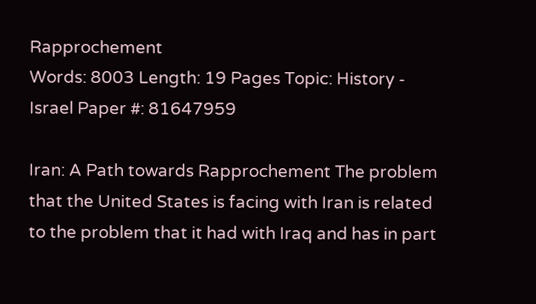Rapprochement
Words: 8003 Length: 19 Pages Topic: History - Israel Paper #: 81647959

Iran: A Path towards Rapprochement The problem that the United States is facing with Iran is related to the problem that it had with Iraq and has in part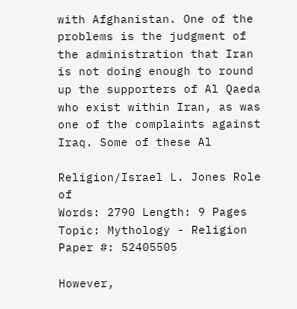with Afghanistan. One of the problems is the judgment of the administration that Iran is not doing enough to round up the supporters of Al Qaeda who exist within Iran, as was one of the complaints against Iraq. Some of these Al

Religion/Israel L. Jones Role of
Words: 2790 Length: 9 Pages Topic: Mythology - Religion Paper #: 52405505

However,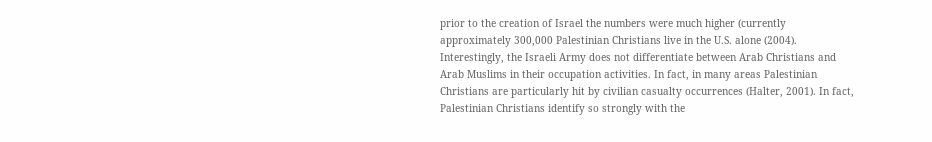prior to the creation of Israel the numbers were much higher (currently approximately 300,000 Palestinian Christians live in the U.S. alone (2004). Interestingly, the Israeli Army does not differentiate between Arab Christians and Arab Muslims in their occupation activities. In fact, in many areas Palestinian Christians are particularly hit by civilian casualty occurrences (Halter, 2001). In fact, Palestinian Christians identify so strongly with the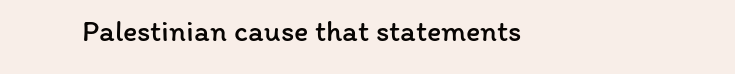Palestinian cause that statements